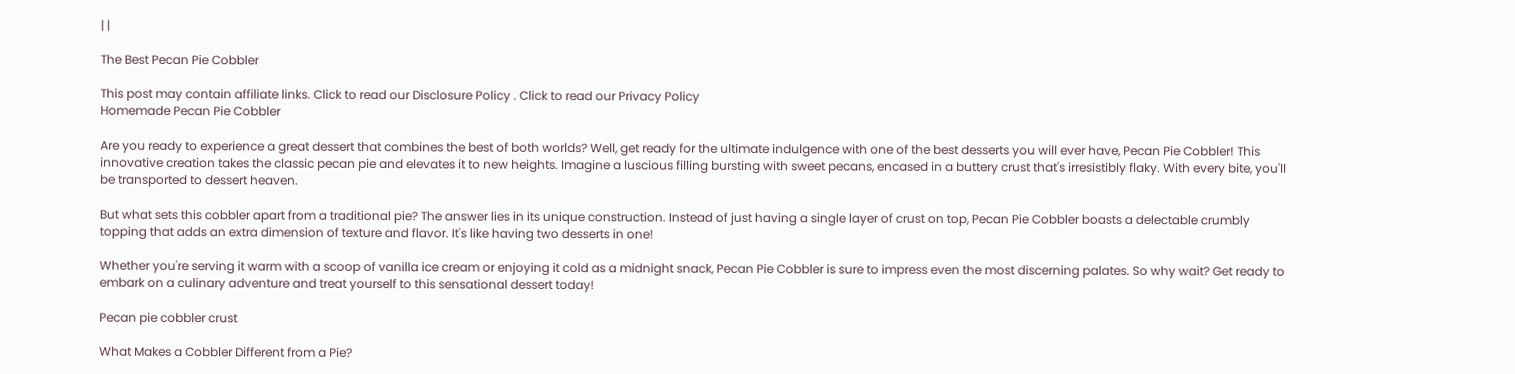| |

The Best Pecan Pie Cobbler

This post may contain affiliate links. Click to read our Disclosure Policy . Click to read our Privacy Policy
Homemade Pecan Pie Cobbler

Are you ready to experience a great dessert that combines the best of both worlds? Well, get ready for the ultimate indulgence with one of the best desserts you will ever have, Pecan Pie Cobbler! This innovative creation takes the classic pecan pie and elevates it to new heights. Imagine a luscious filling bursting with sweet pecans, encased in a buttery crust that's irresistibly flaky. With every bite, you'll be transported to dessert heaven.

But what sets this cobbler apart from a traditional pie? The answer lies in its unique construction. Instead of just having a single layer of crust on top, Pecan Pie Cobbler boasts a delectable crumbly topping that adds an extra dimension of texture and flavor. It's like having two desserts in one!

Whether you're serving it warm with a scoop of vanilla ice cream or enjoying it cold as a midnight snack, Pecan Pie Cobbler is sure to impress even the most discerning palates. So why wait? Get ready to embark on a culinary adventure and treat yourself to this sensational dessert today!

Pecan pie cobbler crust

What Makes a Cobbler Different from a Pie?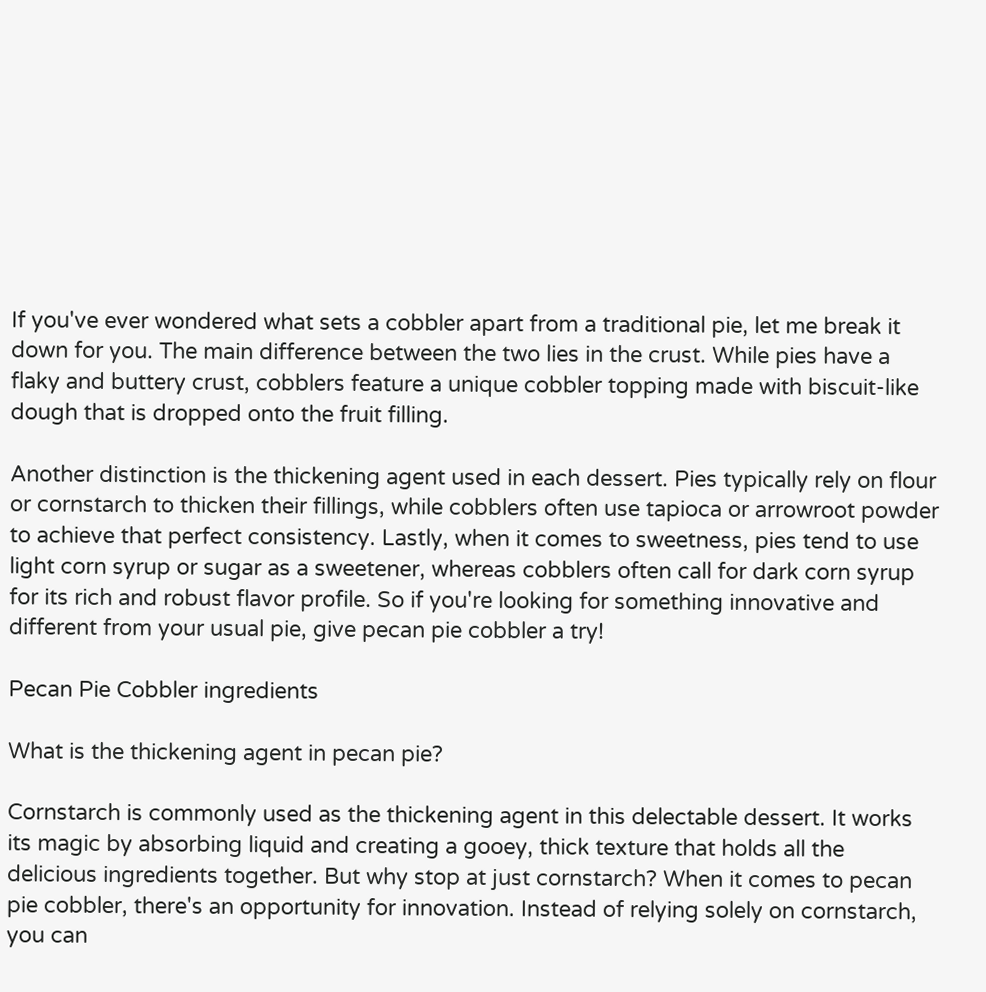If you've ever wondered what sets a cobbler apart from a traditional pie, let me break it down for you. The main difference between the two lies in the crust. While pies have a flaky and buttery crust, cobblers feature a unique cobbler topping made with biscuit-like dough that is dropped onto the fruit filling.

Another distinction is the thickening agent used in each dessert. Pies typically rely on flour or cornstarch to thicken their fillings, while cobblers often use tapioca or arrowroot powder to achieve that perfect consistency. Lastly, when it comes to sweetness, pies tend to use light corn syrup or sugar as a sweetener, whereas cobblers often call for dark corn syrup for its rich and robust flavor profile. So if you're looking for something innovative and different from your usual pie, give pecan pie cobbler a try!

Pecan Pie Cobbler ingredients

What is the thickening agent in pecan pie?

Cornstarch is commonly used as the thickening agent in this delectable dessert. It works its magic by absorbing liquid and creating a gooey, thick texture that holds all the delicious ingredients together. But why stop at just cornstarch? When it comes to pecan pie cobbler, there's an opportunity for innovation. Instead of relying solely on cornstarch, you can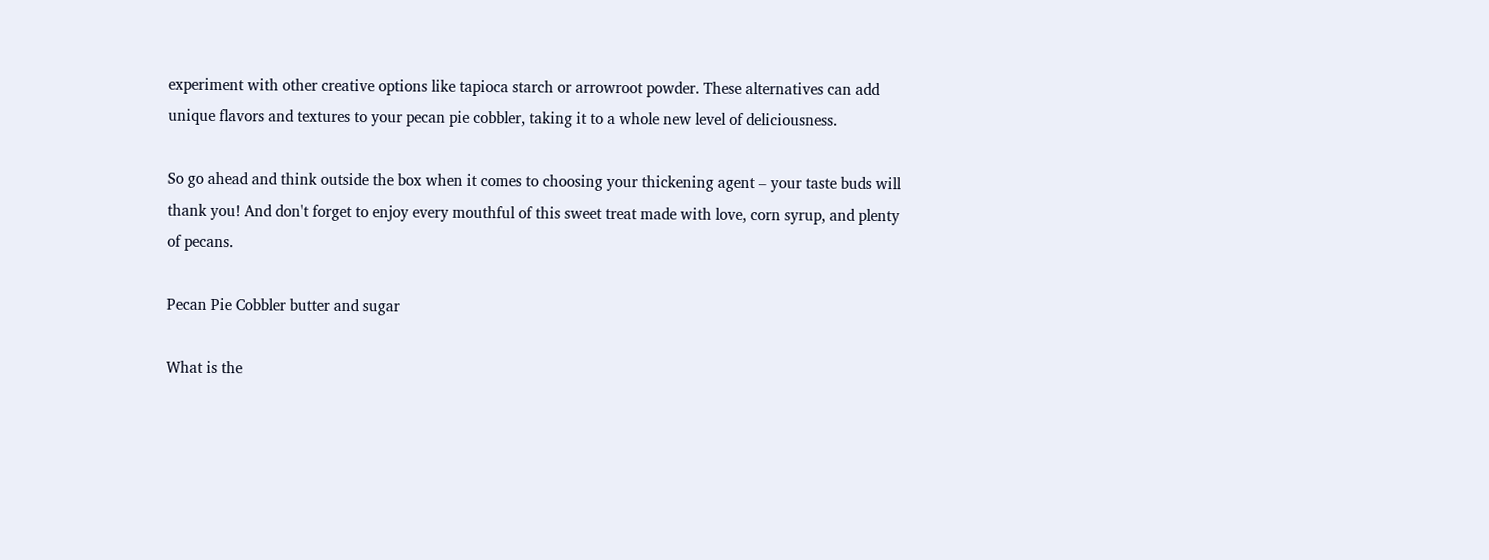experiment with other creative options like tapioca starch or arrowroot powder. These alternatives can add unique flavors and textures to your pecan pie cobbler, taking it to a whole new level of deliciousness.

So go ahead and think outside the box when it comes to choosing your thickening agent – your taste buds will thank you! And don't forget to enjoy every mouthful of this sweet treat made with love, corn syrup, and plenty of pecans.

Pecan Pie Cobbler butter and sugar

What is the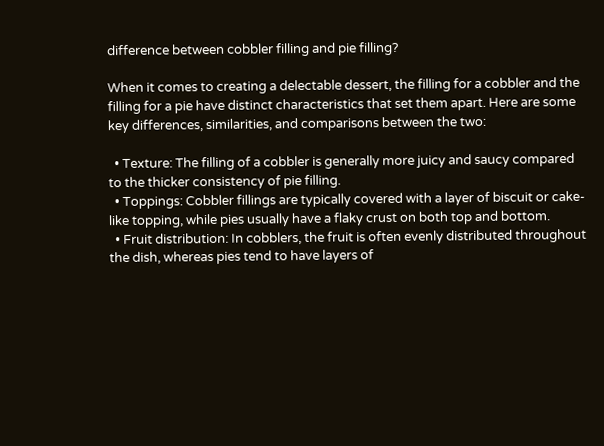difference between cobbler filling and pie filling?

When it comes to creating a delectable dessert, the filling for a cobbler and the filling for a pie have distinct characteristics that set them apart. Here are some key differences, similarities, and comparisons between the two:

  • Texture: The filling of a cobbler is generally more juicy and saucy compared to the thicker consistency of pie filling.
  • Toppings: Cobbler fillings are typically covered with a layer of biscuit or cake-like topping, while pies usually have a flaky crust on both top and bottom.
  • Fruit distribution: In cobblers, the fruit is often evenly distributed throughout the dish, whereas pies tend to have layers of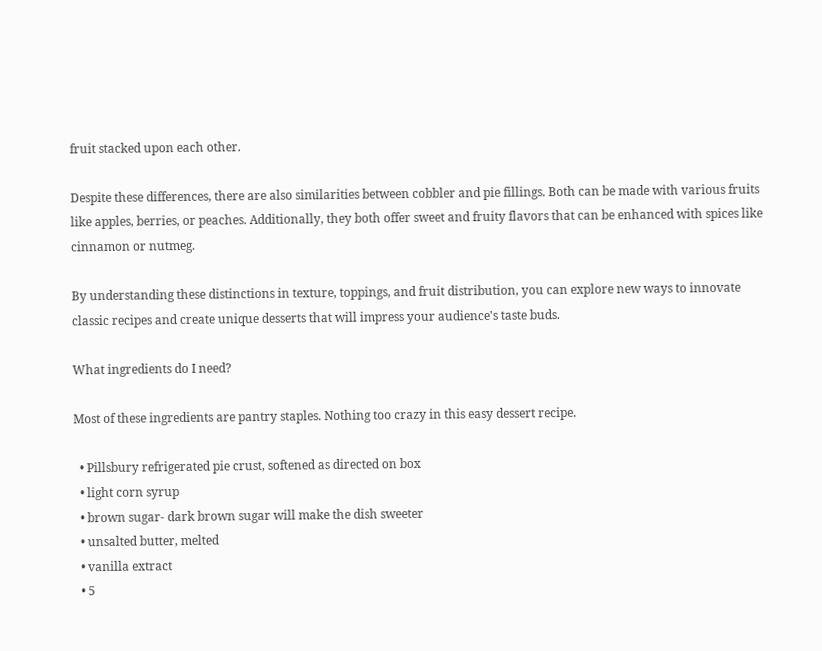fruit stacked upon each other.

Despite these differences, there are also similarities between cobbler and pie fillings. Both can be made with various fruits like apples, berries, or peaches. Additionally, they both offer sweet and fruity flavors that can be enhanced with spices like cinnamon or nutmeg.

By understanding these distinctions in texture, toppings, and fruit distribution, you can explore new ways to innovate classic recipes and create unique desserts that will impress your audience's taste buds.

What ingredients do I need?

Most of these ingredients are pantry staples. Nothing too crazy in this easy dessert recipe.

  • Pillsbury refrigerated pie crust, softened as directed on box
  • light corn syrup
  • brown sugar- dark brown sugar will make the dish sweeter
  • unsalted butter, melted
  • vanilla extract
  • 5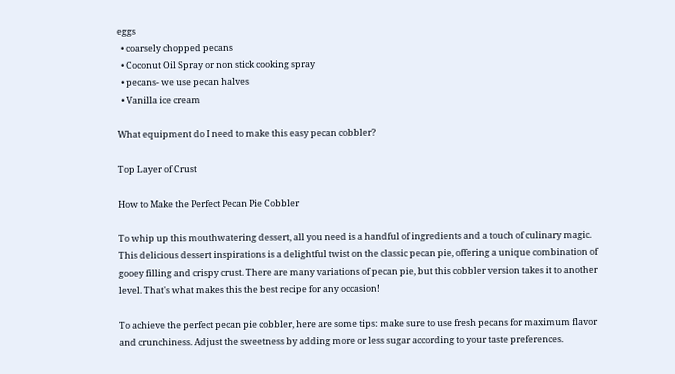eggs
  • coarsely chopped pecans
  • Coconut Oil Spray or non stick cooking spray
  • pecans- we use pecan halves
  • Vanilla ice cream

What equipment do I need to make this easy pecan cobbler?

Top Layer of Crust

How to Make the Perfect Pecan Pie Cobbler

To whip up this mouthwatering dessert, all you need is a handful of ingredients and a touch of culinary magic. This delicious dessert inspirations is a delightful twist on the classic pecan pie, offering a unique combination of gooey filling and crispy crust. There are many variations of pecan pie, but this cobbler version takes it to another level. That's what makes this the best recipe for any occasion!

To achieve the perfect pecan pie cobbler, here are some tips: make sure to use fresh pecans for maximum flavor and crunchiness. Adjust the sweetness by adding more or less sugar according to your taste preferences.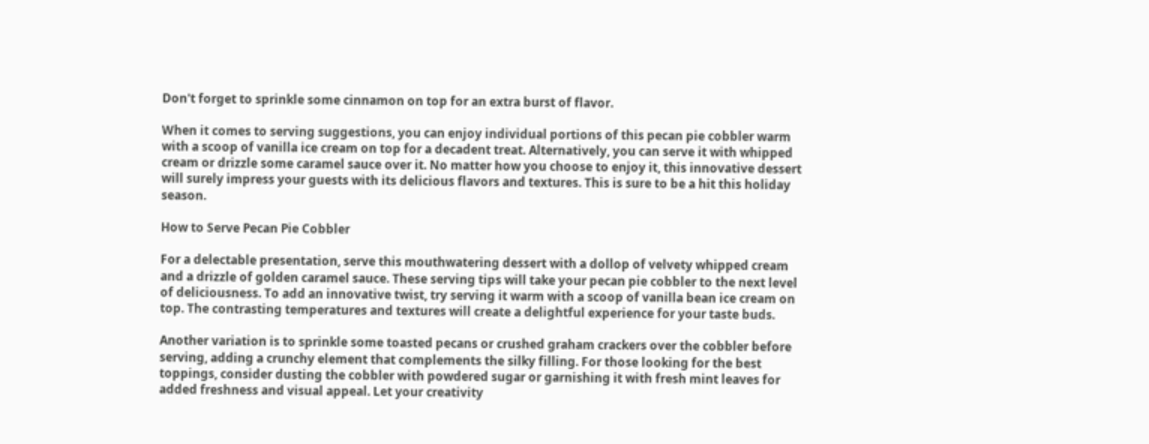Don't forget to sprinkle some cinnamon on top for an extra burst of flavor.

When it comes to serving suggestions, you can enjoy individual portions of this pecan pie cobbler warm with a scoop of vanilla ice cream on top for a decadent treat. Alternatively, you can serve it with whipped cream or drizzle some caramel sauce over it. No matter how you choose to enjoy it, this innovative dessert will surely impress your guests with its delicious flavors and textures. This is sure to be a hit this holiday season.

How to Serve Pecan Pie Cobbler

For a delectable presentation, serve this mouthwatering dessert with a dollop of velvety whipped cream and a drizzle of golden caramel sauce. These serving tips will take your pecan pie cobbler to the next level of deliciousness. To add an innovative twist, try serving it warm with a scoop of vanilla bean ice cream on top. The contrasting temperatures and textures will create a delightful experience for your taste buds.

Another variation is to sprinkle some toasted pecans or crushed graham crackers over the cobbler before serving, adding a crunchy element that complements the silky filling. For those looking for the best toppings, consider dusting the cobbler with powdered sugar or garnishing it with fresh mint leaves for added freshness and visual appeal. Let your creativity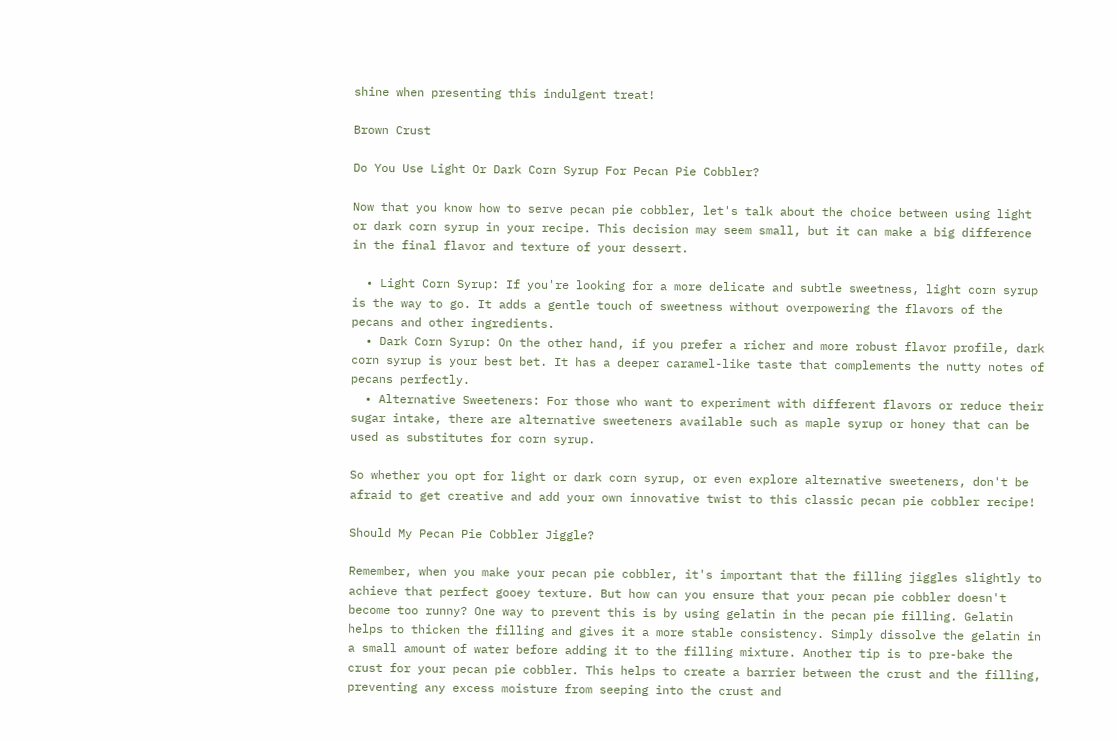shine when presenting this indulgent treat!

Brown Crust

Do You Use Light Or Dark Corn Syrup For Pecan Pie Cobbler?

Now that you know how to serve pecan pie cobbler, let's talk about the choice between using light or dark corn syrup in your recipe. This decision may seem small, but it can make a big difference in the final flavor and texture of your dessert.

  • Light Corn Syrup: If you're looking for a more delicate and subtle sweetness, light corn syrup is the way to go. It adds a gentle touch of sweetness without overpowering the flavors of the pecans and other ingredients.
  • Dark Corn Syrup: On the other hand, if you prefer a richer and more robust flavor profile, dark corn syrup is your best bet. It has a deeper caramel-like taste that complements the nutty notes of pecans perfectly.
  • Alternative Sweeteners: For those who want to experiment with different flavors or reduce their sugar intake, there are alternative sweeteners available such as maple syrup or honey that can be used as substitutes for corn syrup.

So whether you opt for light or dark corn syrup, or even explore alternative sweeteners, don't be afraid to get creative and add your own innovative twist to this classic pecan pie cobbler recipe!

Should My Pecan Pie Cobbler Jiggle?

Remember, when you make your pecan pie cobbler, it's important that the filling jiggles slightly to achieve that perfect gooey texture. But how can you ensure that your pecan pie cobbler doesn't become too runny? One way to prevent this is by using gelatin in the pecan pie filling. Gelatin helps to thicken the filling and gives it a more stable consistency. Simply dissolve the gelatin in a small amount of water before adding it to the filling mixture. Another tip is to pre-bake the crust for your pecan pie cobbler. This helps to create a barrier between the crust and the filling, preventing any excess moisture from seeping into the crust and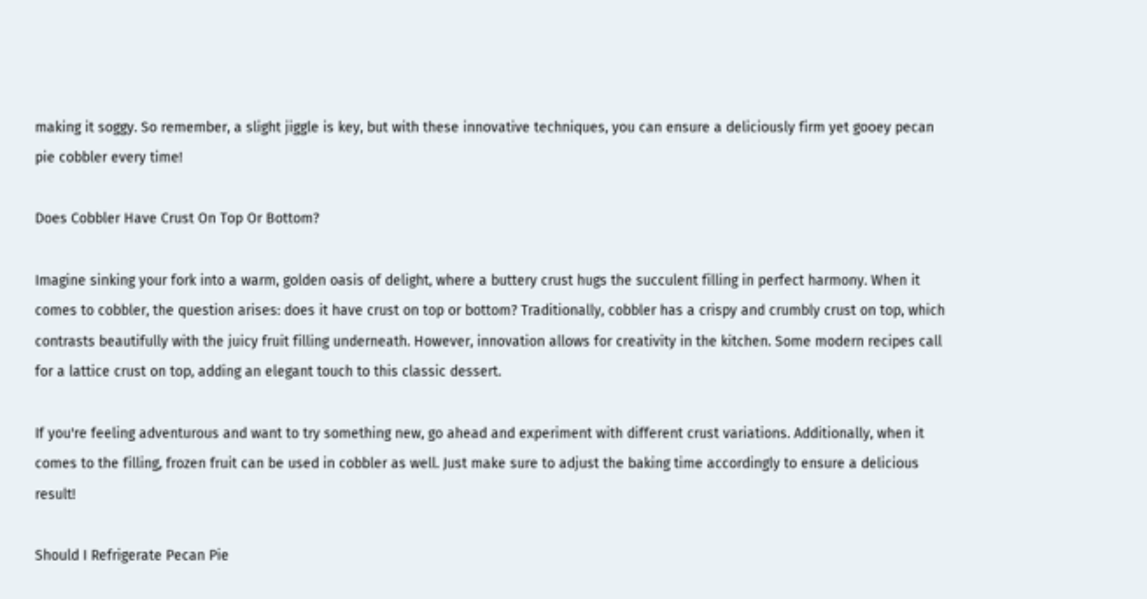making it soggy. So remember, a slight jiggle is key, but with these innovative techniques, you can ensure a deliciously firm yet gooey pecan pie cobbler every time!

Does Cobbler Have Crust On Top Or Bottom?

Imagine sinking your fork into a warm, golden oasis of delight, where a buttery crust hugs the succulent filling in perfect harmony. When it comes to cobbler, the question arises: does it have crust on top or bottom? Traditionally, cobbler has a crispy and crumbly crust on top, which contrasts beautifully with the juicy fruit filling underneath. However, innovation allows for creativity in the kitchen. Some modern recipes call for a lattice crust on top, adding an elegant touch to this classic dessert.

If you're feeling adventurous and want to try something new, go ahead and experiment with different crust variations. Additionally, when it comes to the filling, frozen fruit can be used in cobbler as well. Just make sure to adjust the baking time accordingly to ensure a delicious result!

Should I Refrigerate Pecan Pie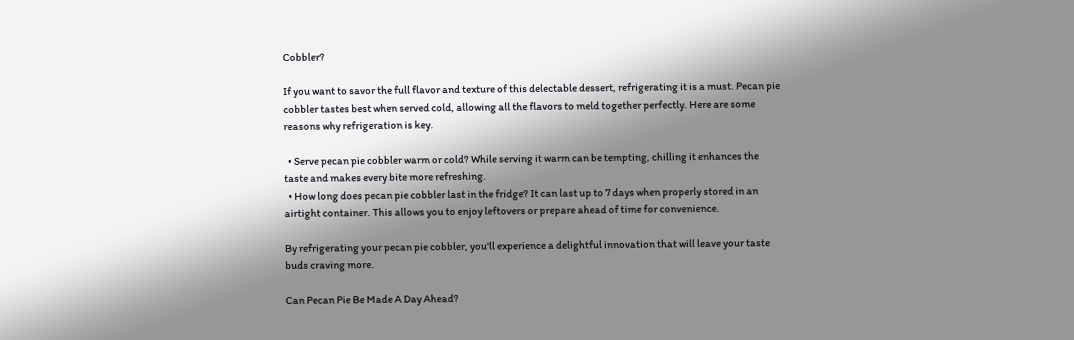Cobbler?

If you want to savor the full flavor and texture of this delectable dessert, refrigerating it is a must. Pecan pie cobbler tastes best when served cold, allowing all the flavors to meld together perfectly. Here are some reasons why refrigeration is key.

  • Serve pecan pie cobbler warm or cold? While serving it warm can be tempting, chilling it enhances the taste and makes every bite more refreshing.
  • How long does pecan pie cobbler last in the fridge? It can last up to 7 days when properly stored in an airtight container. This allows you to enjoy leftovers or prepare ahead of time for convenience.

By refrigerating your pecan pie cobbler, you'll experience a delightful innovation that will leave your taste buds craving more.

Can Pecan Pie Be Made A Day Ahead?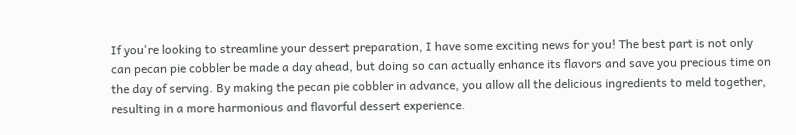If you're looking to streamline your dessert preparation, I have some exciting news for you! The best part is not only can pecan pie cobbler be made a day ahead, but doing so can actually enhance its flavors and save you precious time on the day of serving. By making the pecan pie cobbler in advance, you allow all the delicious ingredients to meld together, resulting in a more harmonious and flavorful dessert experience.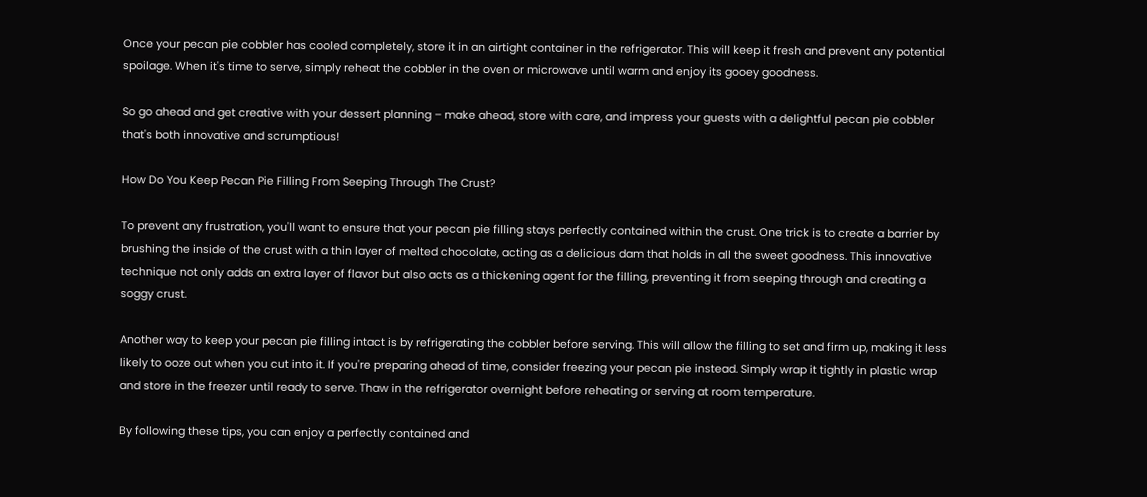Once your pecan pie cobbler has cooled completely, store it in an airtight container in the refrigerator. This will keep it fresh and prevent any potential spoilage. When it's time to serve, simply reheat the cobbler in the oven or microwave until warm and enjoy its gooey goodness.

So go ahead and get creative with your dessert planning – make ahead, store with care, and impress your guests with a delightful pecan pie cobbler that's both innovative and scrumptious!

How Do You Keep Pecan Pie Filling From Seeping Through The Crust?

To prevent any frustration, you'll want to ensure that your pecan pie filling stays perfectly contained within the crust. One trick is to create a barrier by brushing the inside of the crust with a thin layer of melted chocolate, acting as a delicious dam that holds in all the sweet goodness. This innovative technique not only adds an extra layer of flavor but also acts as a thickening agent for the filling, preventing it from seeping through and creating a soggy crust.

Another way to keep your pecan pie filling intact is by refrigerating the cobbler before serving. This will allow the filling to set and firm up, making it less likely to ooze out when you cut into it. If you're preparing ahead of time, consider freezing your pecan pie instead. Simply wrap it tightly in plastic wrap and store in the freezer until ready to serve. Thaw in the refrigerator overnight before reheating or serving at room temperature.

By following these tips, you can enjoy a perfectly contained and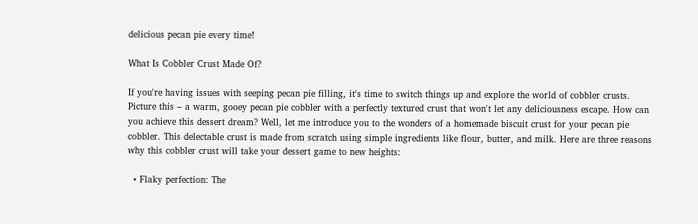delicious pecan pie every time!

What Is Cobbler Crust Made Of?

If you're having issues with seeping pecan pie filling, it's time to switch things up and explore the world of cobbler crusts. Picture this – a warm, gooey pecan pie cobbler with a perfectly textured crust that won't let any deliciousness escape. How can you achieve this dessert dream? Well, let me introduce you to the wonders of a homemade biscuit crust for your pecan pie cobbler. This delectable crust is made from scratch using simple ingredients like flour, butter, and milk. Here are three reasons why this cobbler crust will take your dessert game to new heights:

  • Flaky perfection: The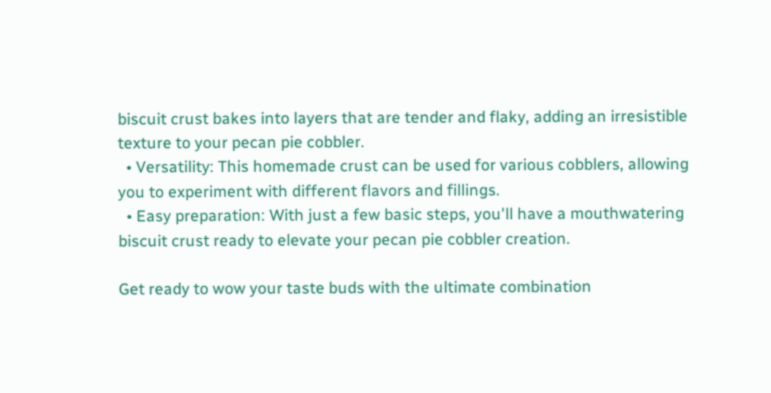biscuit crust bakes into layers that are tender and flaky, adding an irresistible texture to your pecan pie cobbler.
  • Versatility: This homemade crust can be used for various cobblers, allowing you to experiment with different flavors and fillings.
  • Easy preparation: With just a few basic steps, you'll have a mouthwatering biscuit crust ready to elevate your pecan pie cobbler creation.

Get ready to wow your taste buds with the ultimate combination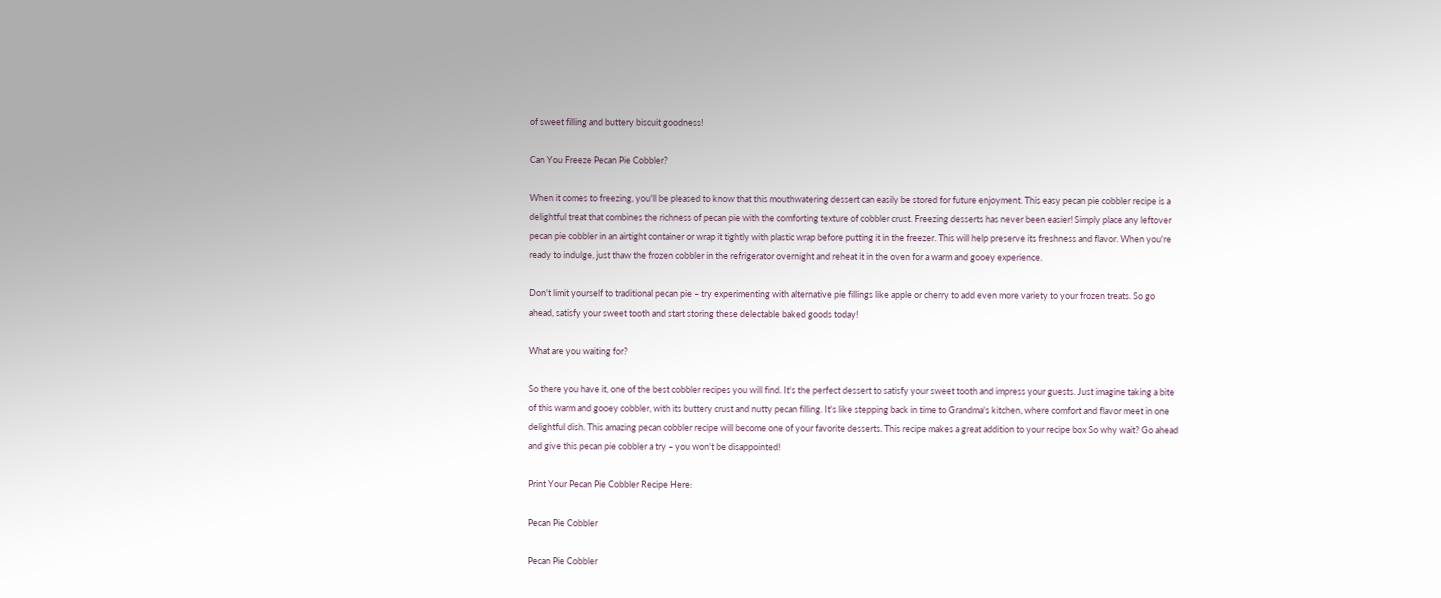of sweet filling and buttery biscuit goodness!

Can You Freeze Pecan Pie Cobbler?

When it comes to freezing, you'll be pleased to know that this mouthwatering dessert can easily be stored for future enjoyment. This easy pecan pie cobbler recipe is a delightful treat that combines the richness of pecan pie with the comforting texture of cobbler crust. Freezing desserts has never been easier! Simply place any leftover pecan pie cobbler in an airtight container or wrap it tightly with plastic wrap before putting it in the freezer. This will help preserve its freshness and flavor. When you're ready to indulge, just thaw the frozen cobbler in the refrigerator overnight and reheat it in the oven for a warm and gooey experience.

Don't limit yourself to traditional pecan pie – try experimenting with alternative pie fillings like apple or cherry to add even more variety to your frozen treats. So go ahead, satisfy your sweet tooth and start storing these delectable baked goods today!

What are you waiting for?

So there you have it, one of the best cobbler recipes you will find. It's the perfect dessert to satisfy your sweet tooth and impress your guests. Just imagine taking a bite of this warm and gooey cobbler, with its buttery crust and nutty pecan filling. It's like stepping back in time to Grandma's kitchen, where comfort and flavor meet in one delightful dish. This amazing pecan cobbler recipe will become one of your favorite desserts. This recipe makes a great addition to your recipe box So why wait? Go ahead and give this pecan pie cobbler a try – you won't be disappointed!

Print Your Pecan Pie Cobbler Recipe Here:

Pecan Pie Cobbler

Pecan Pie Cobbler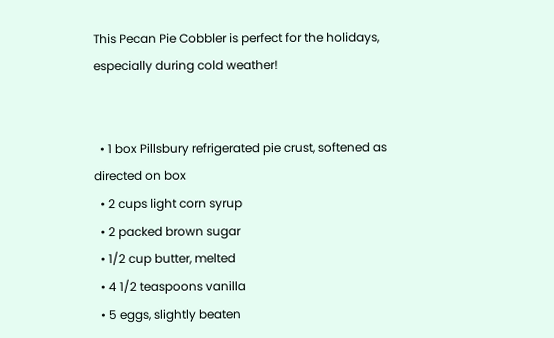This Pecan Pie Cobbler is perfect for the holidays, especially during cold weather!


  • 1 box Pillsbury refrigerated pie crust, softened as directed on box
  • 2 cups light corn syrup
  • 2 packed brown sugar
  • 1/2 cup butter, melted
  • 4 1/2 teaspoons vanilla
  • 5 eggs, slightly beaten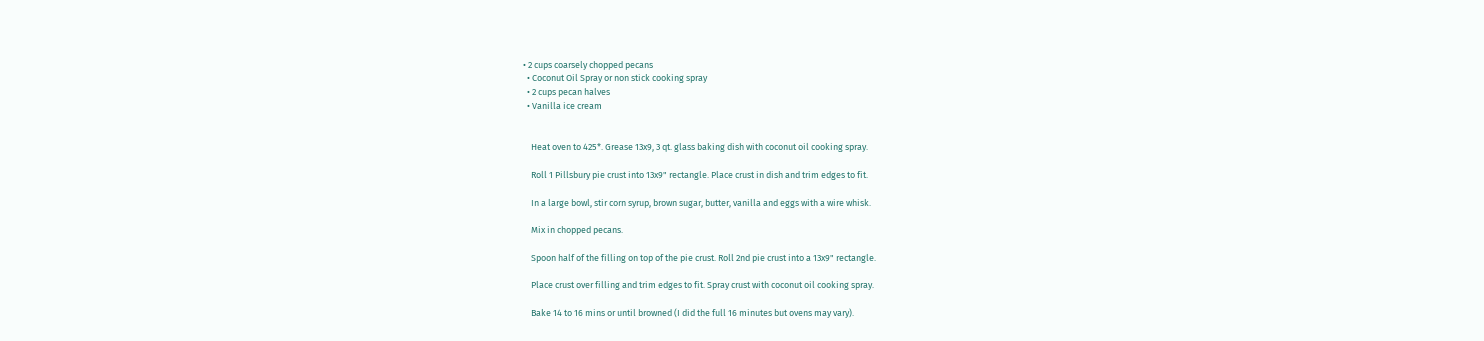• 2 cups coarsely chopped pecans
  • Coconut Oil Spray or non stick cooking spray
  • 2 cups pecan halves
  • Vanilla ice cream


    Heat oven to 425*. Grease 13x9, 3 qt. glass baking dish with coconut oil cooking spray.

    Roll 1 Pillsbury pie crust into 13x9" rectangle. Place crust in dish and trim edges to fit.

    In a large bowl, stir corn syrup, brown sugar, butter, vanilla and eggs with a wire whisk.

    Mix in chopped pecans.

    Spoon half of the filling on top of the pie crust. Roll 2nd pie crust into a 13x9" rectangle.

    Place crust over filling and trim edges to fit. Spray crust with coconut oil cooking spray.

    Bake 14 to 16 mins or until browned (I did the full 16 minutes but ovens may vary).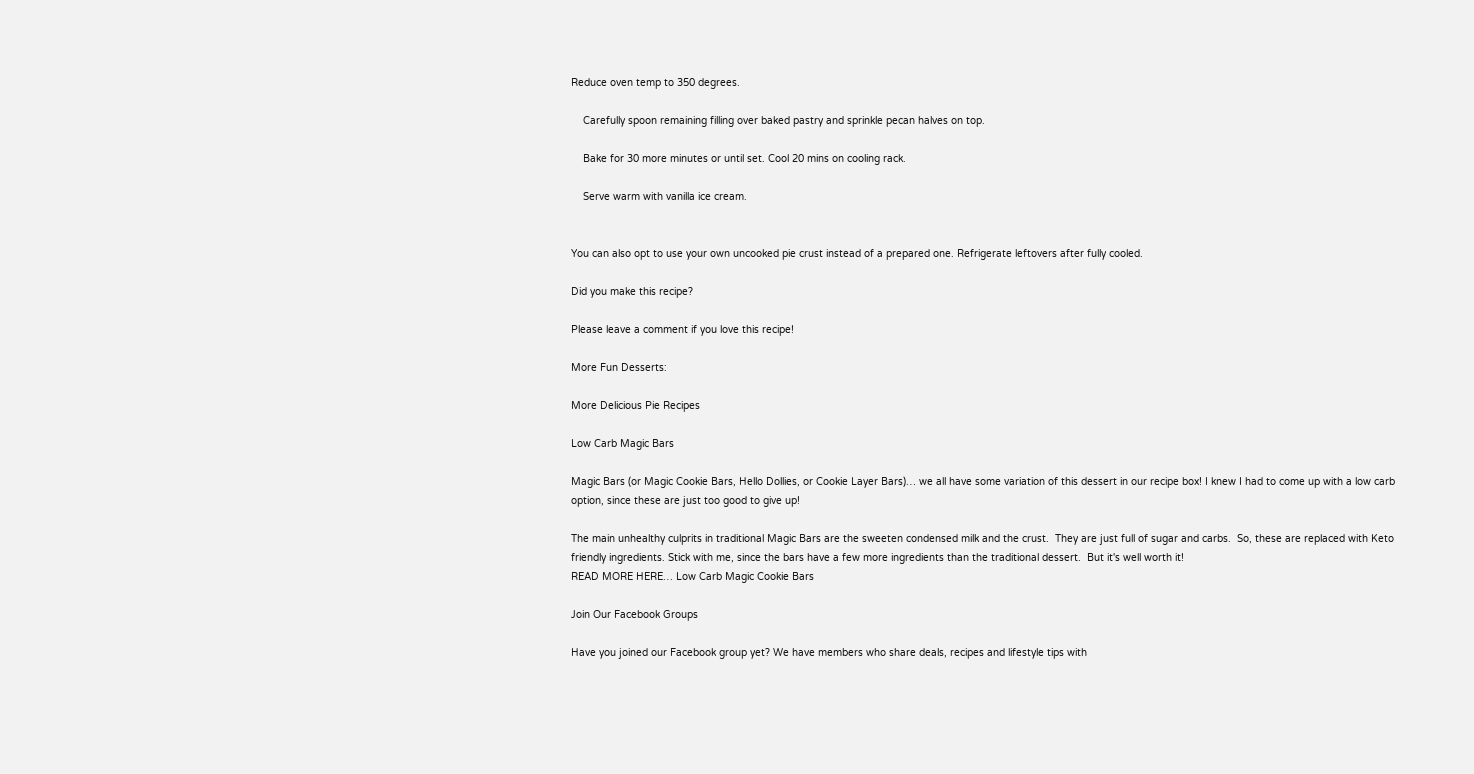Reduce oven temp to 350 degrees.

    Carefully spoon remaining filling over baked pastry and sprinkle pecan halves on top.

    Bake for 30 more minutes or until set. Cool 20 mins on cooling rack.

    Serve warm with vanilla ice cream.


You can also opt to use your own uncooked pie crust instead of a prepared one. Refrigerate leftovers after fully cooled.

Did you make this recipe?

Please leave a comment if you love this recipe!

More Fun Desserts:

More Delicious Pie Recipes

Low Carb Magic Bars

Magic Bars (or Magic Cookie Bars, Hello Dollies, or Cookie Layer Bars)… we all have some variation of this dessert in our recipe box! I knew I had to come up with a low carb option, since these are just too good to give up!

The main unhealthy culprits in traditional Magic Bars are the sweeten condensed milk and the crust.  They are just full of sugar and carbs.  So, these are replaced with Keto friendly ingredients. Stick with me, since the bars have a few more ingredients than the traditional dessert.  But it's well worth it!
READ MORE HERE… Low Carb Magic Cookie Bars

Join Our Facebook Groups

Have you joined our Facebook group yet? We have members who share deals, recipes and lifestyle tips with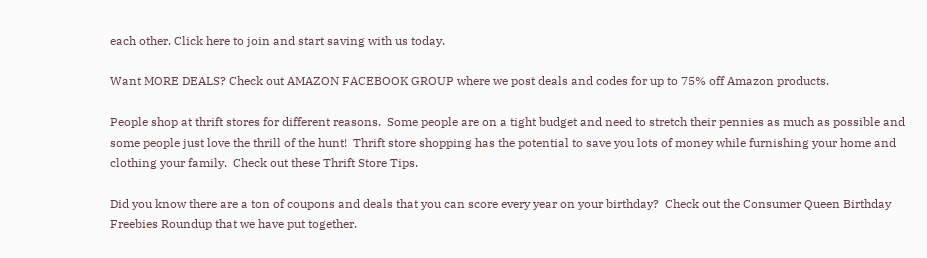each other. Click here to join and start saving with us today.

Want MORE DEALS? Check out AMAZON FACEBOOK GROUP where we post deals and codes for up to 75% off Amazon products.

People shop at thrift stores for different reasons.  Some people are on a tight budget and need to stretch their pennies as much as possible and some people just love the thrill of the hunt!  Thrift store shopping has the potential to save you lots of money while furnishing your home and clothing your family.  Check out these Thrift Store Tips.

Did you know there are a ton of coupons and deals that you can score every year on your birthday?  Check out the Consumer Queen Birthday Freebies Roundup that we have put together.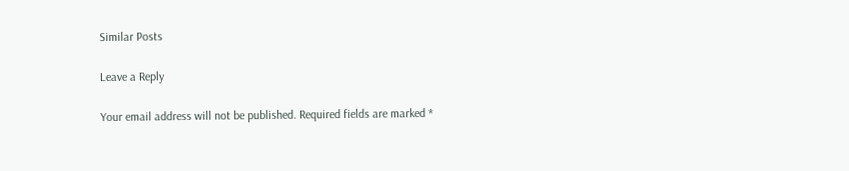Similar Posts

Leave a Reply

Your email address will not be published. Required fields are marked *